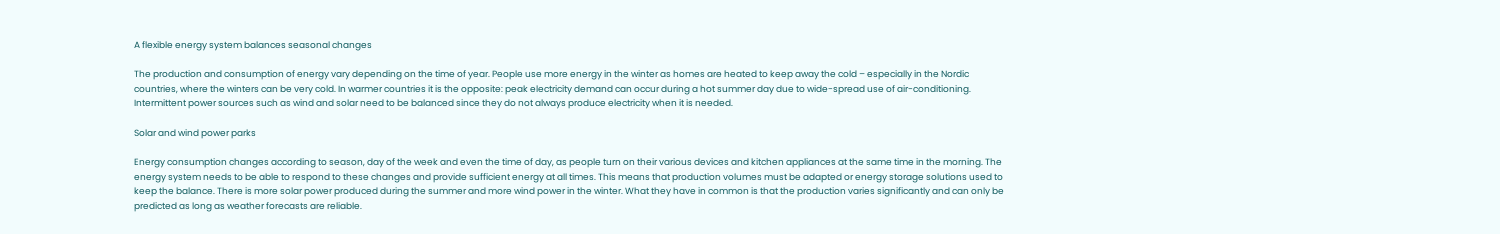A flexible energy system balances seasonal changes

The production and consumption of energy vary depending on the time of year. People use more energy in the winter as homes are heated to keep away the cold – especially in the Nordic countries, where the winters can be very cold. In warmer countries it is the opposite: peak electricity demand can occur during a hot summer day due to wide-spread use of air-conditioning. Intermittent power sources such as wind and solar need to be balanced since they do not always produce electricity when it is needed.

Solar and wind power parks

Energy consumption changes according to season, day of the week and even the time of day, as people turn on their various devices and kitchen appliances at the same time in the morning. The energy system needs to be able to respond to these changes and provide sufficient energy at all times. This means that production volumes must be adapted or energy storage solutions used to keep the balance. There is more solar power produced during the summer and more wind power in the winter. What they have in common is that the production varies significantly and can only be predicted as long as weather forecasts are reliable.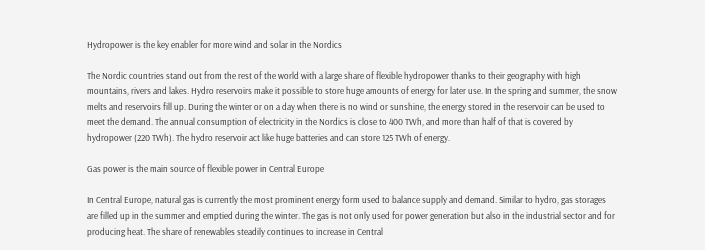Hydropower is the key enabler for more wind and solar in the Nordics

The Nordic countries stand out from the rest of the world with a large share of flexible hydropower thanks to their geography with high mountains, rivers and lakes. Hydro reservoirs make it possible to store huge amounts of energy for later use. In the spring and summer, the snow melts and reservoirs fill up. During the winter or on a day when there is no wind or sunshine, the energy stored in the reservoir can be used to meet the demand. The annual consumption of electricity in the Nordics is close to 400 TWh, and more than half of that is covered by hydropower (220 TWh). The hydro reservoir act like huge batteries and can store 125 TWh of energy.

Gas power is the main source of flexible power in Central Europe

In Central Europe, natural gas is currently the most prominent energy form used to balance supply and demand. Similar to hydro, gas storages are filled up in the summer and emptied during the winter. The gas is not only used for power generation but also in the industrial sector and for producing heat. The share of renewables steadily continues to increase in Central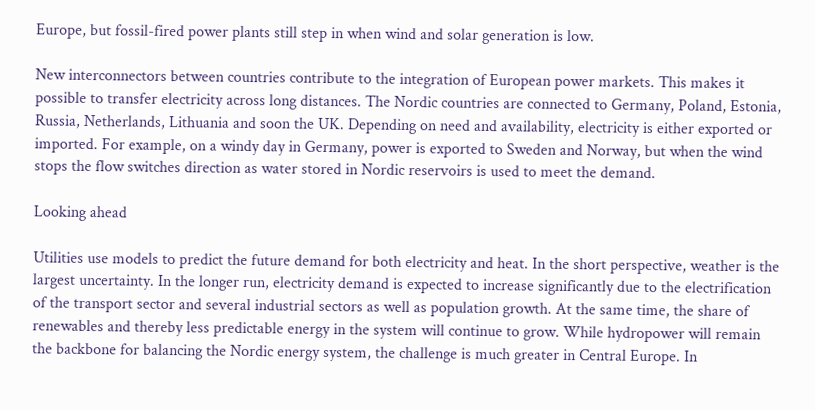Europe, but fossil-fired power plants still step in when wind and solar generation is low.

New interconnectors between countries contribute to the integration of European power markets. This makes it possible to transfer electricity across long distances. The Nordic countries are connected to Germany, Poland, Estonia, Russia, Netherlands, Lithuania and soon the UK. Depending on need and availability, electricity is either exported or imported. For example, on a windy day in Germany, power is exported to Sweden and Norway, but when the wind stops the flow switches direction as water stored in Nordic reservoirs is used to meet the demand.

Looking ahead

Utilities use models to predict the future demand for both electricity and heat. In the short perspective, weather is the largest uncertainty. In the longer run, electricity demand is expected to increase significantly due to the electrification of the transport sector and several industrial sectors as well as population growth. At the same time, the share of renewables and thereby less predictable energy in the system will continue to grow. While hydropower will remain the backbone for balancing the Nordic energy system, the challenge is much greater in Central Europe. In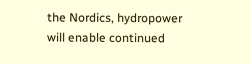the Nordics, hydropower will enable continued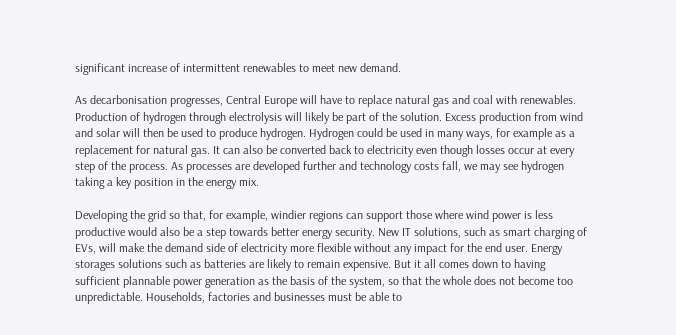significant increase of intermittent renewables to meet new demand.

As decarbonisation progresses, Central Europe will have to replace natural gas and coal with renewables. Production of hydrogen through electrolysis will likely be part of the solution. Excess production from wind and solar will then be used to produce hydrogen. Hydrogen could be used in many ways, for example as a replacement for natural gas. It can also be converted back to electricity even though losses occur at every step of the process. As processes are developed further and technology costs fall, we may see hydrogen taking a key position in the energy mix.

Developing the grid so that, for example, windier regions can support those where wind power is less productive would also be a step towards better energy security. New IT solutions, such as smart charging of EVs, will make the demand side of electricity more flexible without any impact for the end user. Energy storages solutions such as batteries are likely to remain expensive. But it all comes down to having sufficient plannable power generation as the basis of the system, so that the whole does not become too unpredictable. Households, factories and businesses must be able to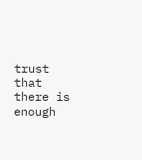trust that there is enough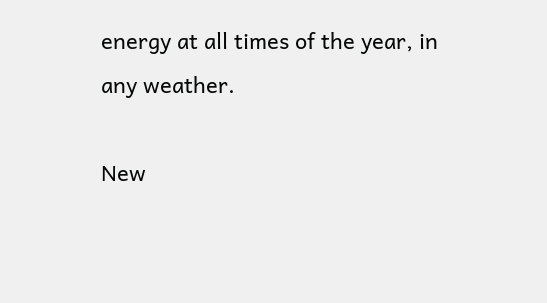energy at all times of the year, in any weather.

New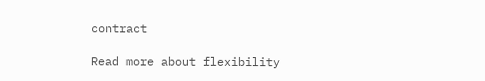contract

Read more about flexibility